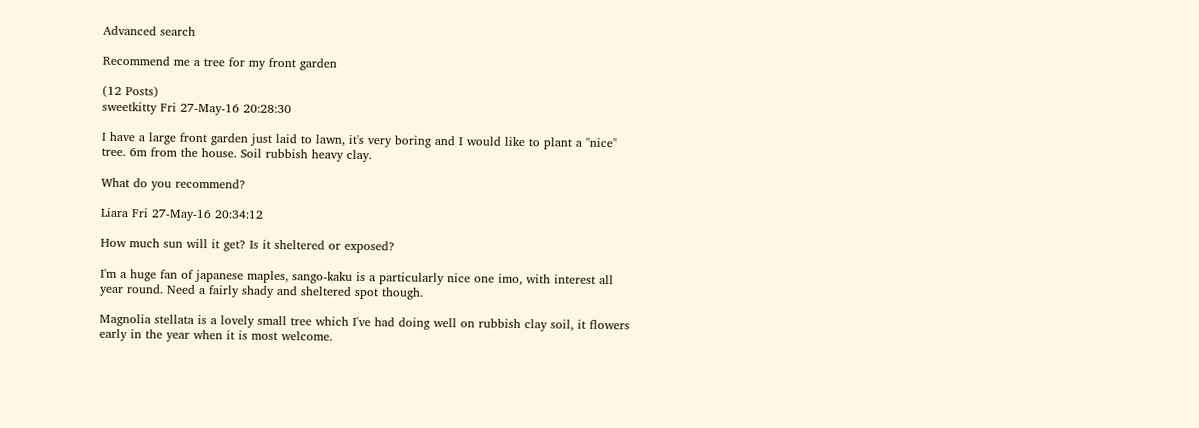Advanced search

Recommend me a tree for my front garden

(12 Posts)
sweetkitty Fri 27-May-16 20:28:30

I have a large front garden just laid to lawn, it's very boring and I would like to plant a "nice" tree. 6m from the house. Soil rubbish heavy clay.

What do you recommend?

Liara Fri 27-May-16 20:34:12

How much sun will it get? Is it sheltered or exposed?

I'm a huge fan of japanese maples, sango-kaku is a particularly nice one imo, with interest all year round. Need a fairly shady and sheltered spot though.

Magnolia stellata is a lovely small tree which I've had doing well on rubbish clay soil, it flowers early in the year when it is most welcome.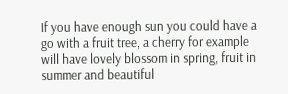If you have enough sun you could have a go with a fruit tree, a cherry for example will have lovely blossom in spring, fruit in summer and beautiful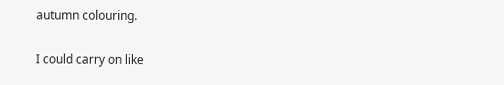autumn colouring.

I could carry on like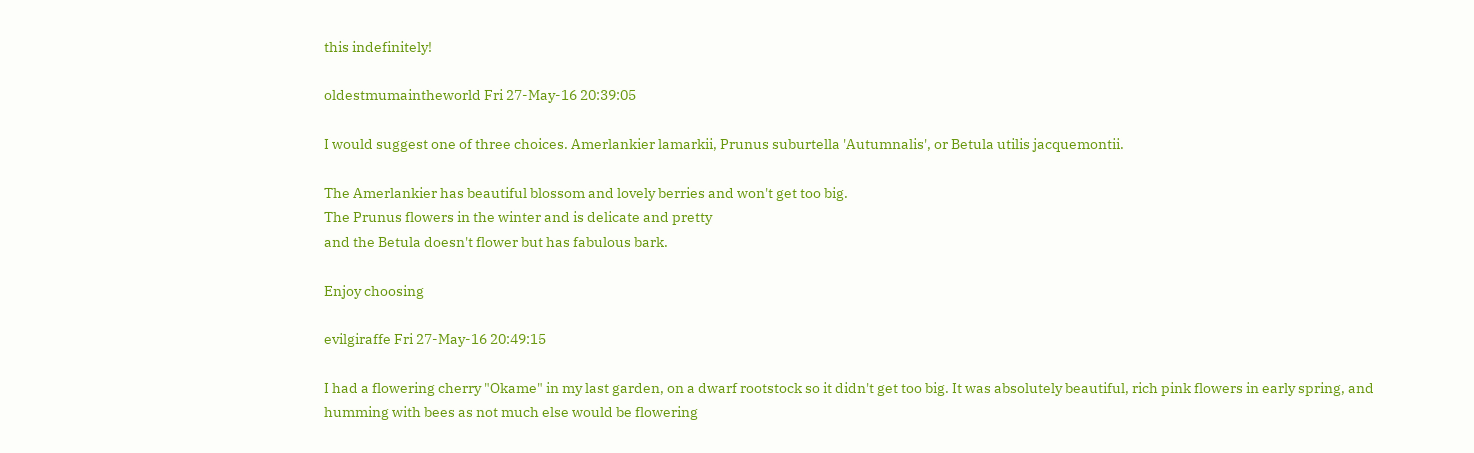this indefinitely!

oldestmumaintheworld Fri 27-May-16 20:39:05

I would suggest one of three choices. Amerlankier lamarkii, Prunus suburtella 'Autumnalis', or Betula utilis jacquemontii.

The Amerlankier has beautiful blossom and lovely berries and won't get too big.
The Prunus flowers in the winter and is delicate and pretty
and the Betula doesn't flower but has fabulous bark.

Enjoy choosing

evilgiraffe Fri 27-May-16 20:49:15

I had a flowering cherry "Okame" in my last garden, on a dwarf rootstock so it didn't get too big. It was absolutely beautiful, rich pink flowers in early spring, and humming with bees as not much else would be flowering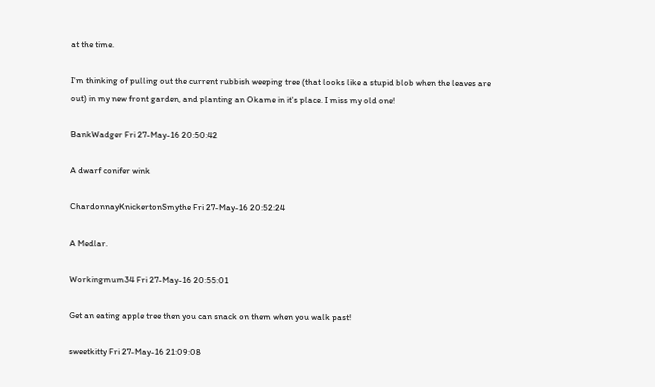at the time.

I'm thinking of pulling out the current rubbish weeping tree (that looks like a stupid blob when the leaves are out) in my new front garden, and planting an Okame in it's place. I miss my old one!

BankWadger Fri 27-May-16 20:50:42

A dwarf conifer wink

ChardonnayKnickertonSmythe Fri 27-May-16 20:52:24

A Medlar.

Workingmum34 Fri 27-May-16 20:55:01

Get an eating apple tree then you can snack on them when you walk past!

sweetkitty Fri 27-May-16 21:09:08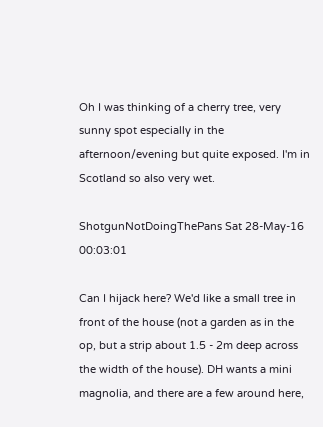Oh I was thinking of a cherry tree, very sunny spot especially in the afternoon/evening but quite exposed. I'm in Scotland so also very wet.

ShotgunNotDoingThePans Sat 28-May-16 00:03:01

Can I hijack here? We'd like a small tree in front of the house (not a garden as in the op, but a strip about 1.5 - 2m deep across the width of the house). DH wants a mini magnolia, and there are a few around here,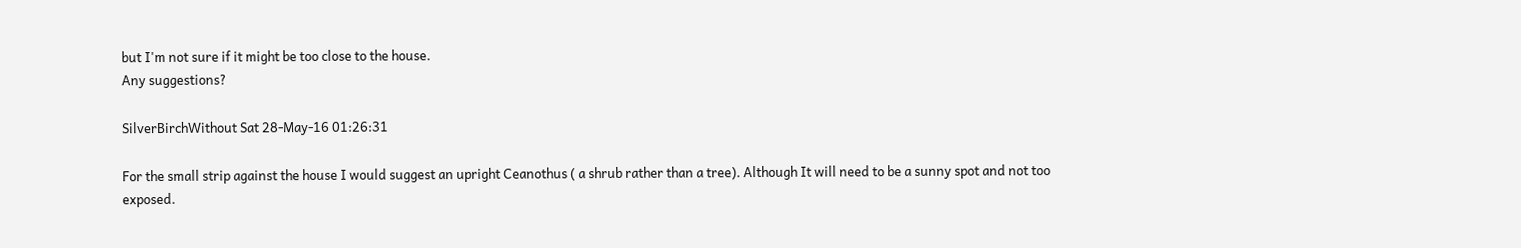but I'm not sure if it might be too close to the house.
Any suggestions?

SilverBirchWithout Sat 28-May-16 01:26:31

For the small strip against the house I would suggest an upright Ceanothus ( a shrub rather than a tree). Although It will need to be a sunny spot and not too exposed.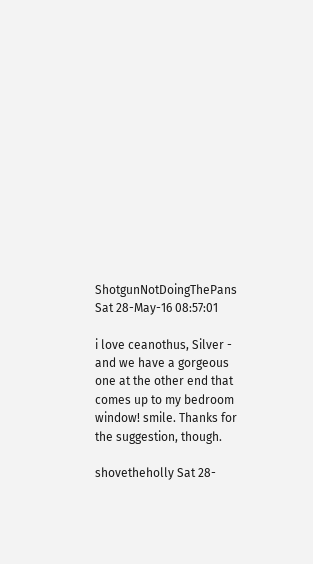ShotgunNotDoingThePans Sat 28-May-16 08:57:01

i love ceanothus, Silver - and we have a gorgeous one at the other end that comes up to my bedroom window! smile. Thanks for the suggestion, though.

shovetheholly Sat 28-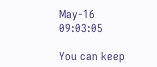May-16 09:03:05

You can keep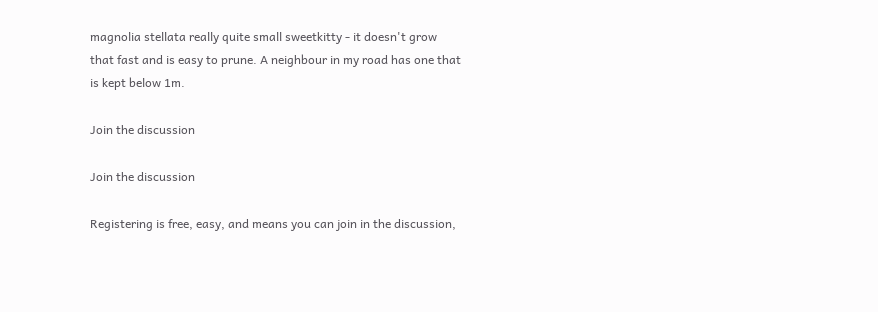magnolia stellata really quite small sweetkitty - it doesn't grow that fast and is easy to prune. A neighbour in my road has one that is kept below 1m.

Join the discussion

Join the discussion

Registering is free, easy, and means you can join in the discussion,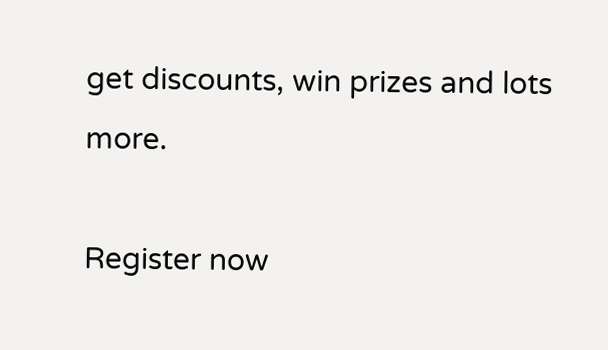get discounts, win prizes and lots more.

Register now